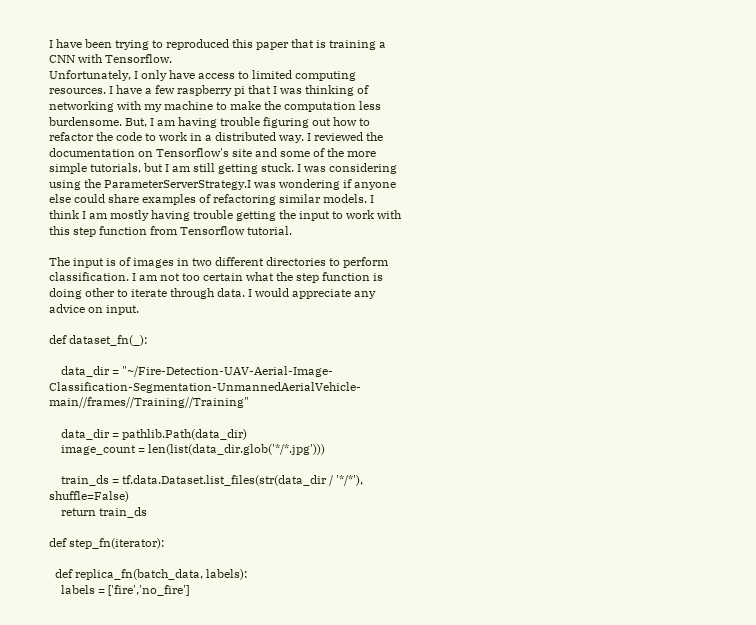I have been trying to reproduced this paper that is training a CNN with Tensorflow.
Unfortunately, I only have access to limited computing resources. I have a few raspberry pi that I was thinking of networking with my machine to make the computation less burdensome. But, I am having trouble figuring out how to refactor the code to work in a distributed way. I reviewed the documentation on Tensorflow's site and some of the more simple tutorials, but I am still getting stuck. I was considering using the ParameterServerStrategy.I was wondering if anyone else could share examples of refactoring similar models. I think I am mostly having trouble getting the input to work with this step function from Tensorflow tutorial.

The input is of images in two different directories to perform classification. I am not too certain what the step function is doing other to iterate through data. I would appreciate any advice on input.

def dataset_fn(_):

    data_dir = "~/Fire-Detection-UAV-Aerial-Image-Classification-Segmentation-UnmannedAerialVehicle-main//frames//Training//Training"

    data_dir = pathlib.Path(data_dir)
    image_count = len(list(data_dir.glob('*/*.jpg')))

    train_ds = tf.data.Dataset.list_files(str(data_dir / '*/*'), shuffle=False)
    return train_ds

def step_fn(iterator):

  def replica_fn(batch_data, labels):
    labels = ['fire','no_fire']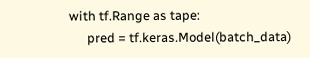with tf.Range as tape:
      pred = tf.keras.Model(batch_data)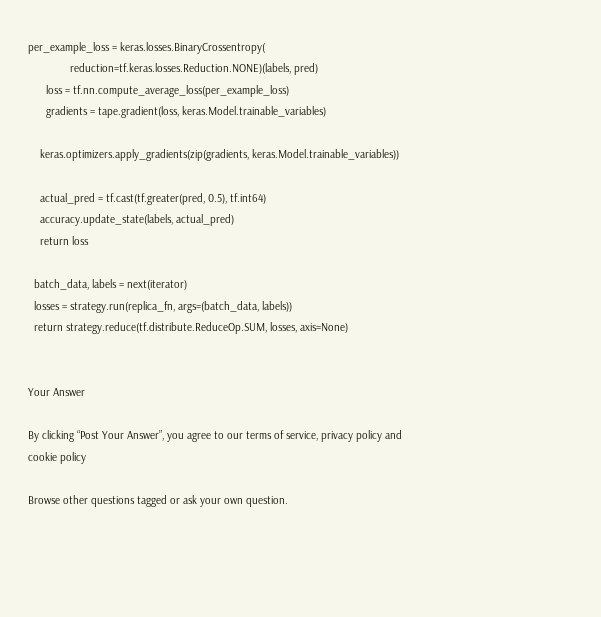per_example_loss = keras.losses.BinaryCrossentropy(
              reduction=tf.keras.losses.Reduction.NONE)(labels, pred)
      loss = tf.nn.compute_average_loss(per_example_loss)
      gradients = tape.gradient(loss, keras.Model.trainable_variables)

    keras.optimizers.apply_gradients(zip(gradients, keras.Model.trainable_variables))

    actual_pred = tf.cast(tf.greater(pred, 0.5), tf.int64)
    accuracy.update_state(labels, actual_pred)
    return loss

  batch_data, labels = next(iterator)
  losses = strategy.run(replica_fn, args=(batch_data, labels))
  return strategy.reduce(tf.distribute.ReduceOp.SUM, losses, axis=None)


Your Answer

By clicking “Post Your Answer”, you agree to our terms of service, privacy policy and cookie policy

Browse other questions tagged or ask your own question.